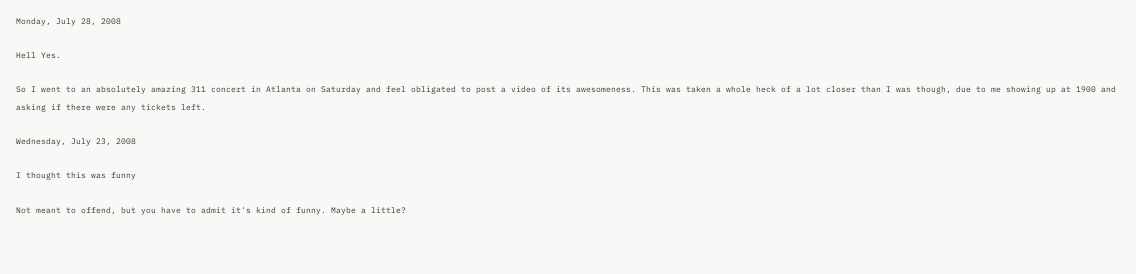Monday, July 28, 2008

Hell Yes.

So I went to an absolutely amazing 311 concert in Atlanta on Saturday and feel obligated to post a video of its awesomeness. This was taken a whole heck of a lot closer than I was though, due to me showing up at 1900 and asking if there were any tickets left.

Wednesday, July 23, 2008

I thought this was funny

Not meant to offend, but you have to admit it's kind of funny. Maybe a little?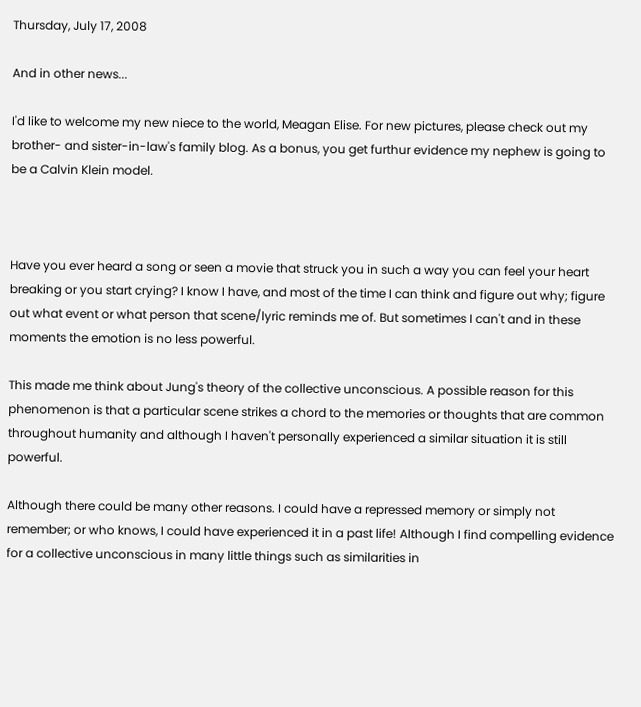Thursday, July 17, 2008

And in other news...

I'd like to welcome my new niece to the world, Meagan Elise. For new pictures, please check out my brother- and sister-in-law's family blog. As a bonus, you get furthur evidence my nephew is going to be a Calvin Klein model.



Have you ever heard a song or seen a movie that struck you in such a way you can feel your heart breaking or you start crying? I know I have, and most of the time I can think and figure out why; figure out what event or what person that scene/lyric reminds me of. But sometimes I can't and in these moments the emotion is no less powerful.

This made me think about Jung's theory of the collective unconscious. A possible reason for this phenomenon is that a particular scene strikes a chord to the memories or thoughts that are common throughout humanity and although I haven't personally experienced a similar situation it is still powerful.

Although there could be many other reasons. I could have a repressed memory or simply not remember; or who knows, I could have experienced it in a past life! Although I find compelling evidence for a collective unconscious in many little things such as similarities in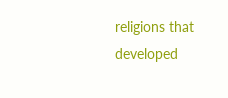religions that developed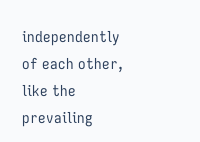independently of each other, like the prevailing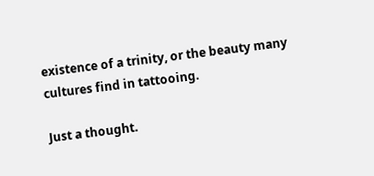existence of a trinity, or the beauty many cultures find in tattooing.

Just a thought.